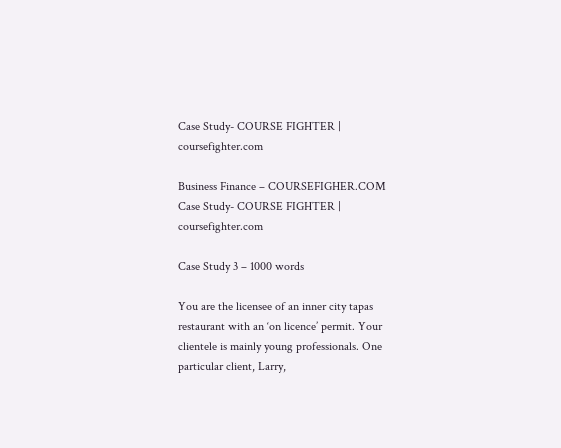Case Study- COURSE FIGHTER | coursefighter.com

Business Finance – COURSEFIGHER.COM
Case Study- COURSE FIGHTER | coursefighter.com

Case Study 3 – 1000 words

You are the licensee of an inner city tapas restaurant with an ‘on licence’ permit. Your clientele is mainly young professionals. One particular client, Larry,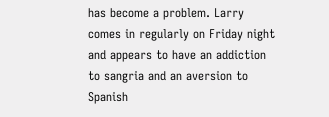has become a problem. Larry comes in regularly on Friday night and appears to have an addiction to sangria and an aversion to Spanish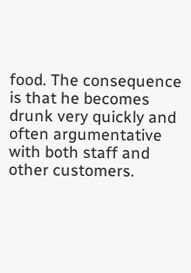food. The consequence is that he becomes drunk very quickly and often argumentative with both staff and other customers.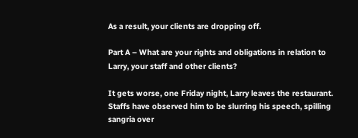As a result, your clients are dropping off.

Part A – What are your rights and obligations in relation to Larry, your staff and other clients?

It gets worse, one Friday night, Larry leaves the restaurant. Staffs have observed him to be slurring his speech, spilling sangria over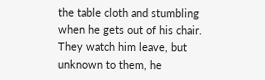the table cloth and stumbling when he gets out of his chair. They watch him leave, but unknown to them, he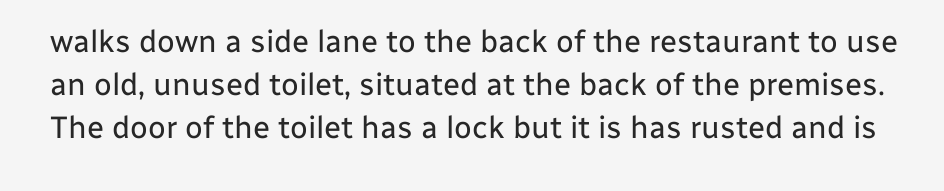walks down a side lane to the back of the restaurant to use an old, unused toilet, situated at the back of the premises. The door of the toilet has a lock but it is has rusted and is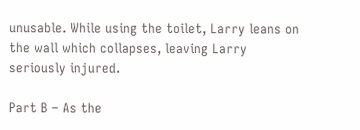unusable. While using the toilet, Larry leans on the wall which collapses, leaving Larry seriously injured.

Part B – As the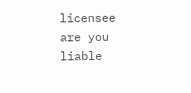licensee are you liable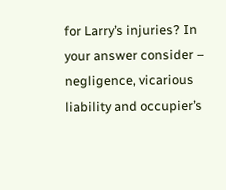for Larry’s injuries? In your answer consider – negligence, vicarious liability and occupier’s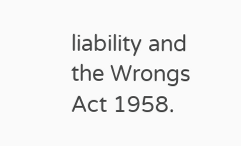liability and the Wrongs Act 1958.